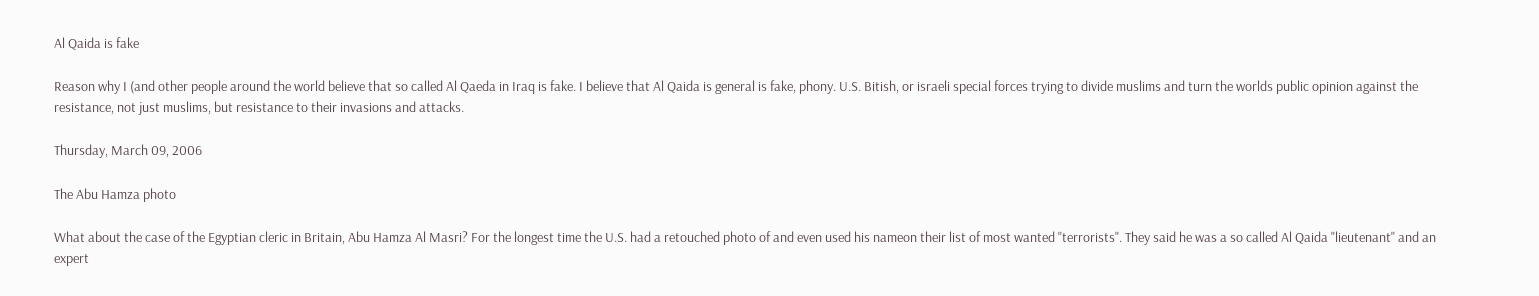Al Qaida is fake

Reason why I (and other people around the world believe that so called Al Qaeda in Iraq is fake. I believe that Al Qaida is general is fake, phony. U.S. Bitish, or israeli special forces trying to divide muslims and turn the worlds public opinion against the resistance, not just muslims, but resistance to their invasions and attacks.

Thursday, March 09, 2006

The Abu Hamza photo

What about the case of the Egyptian cleric in Britain, Abu Hamza Al Masri? For the longest time the U.S. had a retouched photo of and even used his nameon their list of most wanted "terrorists". They said he was a so called Al Qaida "lieutenant" and an expert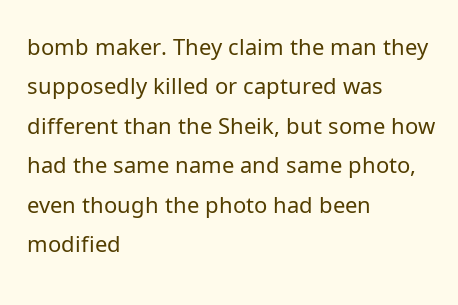bomb maker. They claim the man they supposedly killed or captured was different than the Sheik, but some how had the same name and same photo, even though the photo had been modified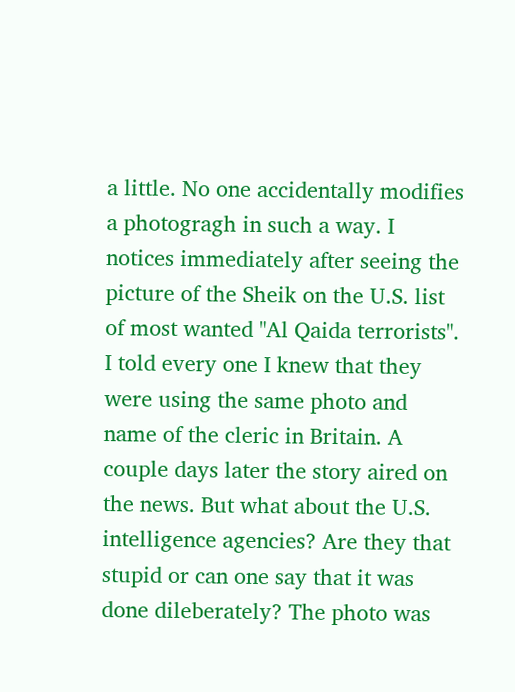a little. No one accidentally modifies a photogragh in such a way. I notices immediately after seeing the picture of the Sheik on the U.S. list of most wanted "Al Qaida terrorists". I told every one I knew that they were using the same photo and name of the cleric in Britain. A couple days later the story aired on the news. But what about the U.S. intelligence agencies? Are they that stupid or can one say that it was done dileberately? The photo was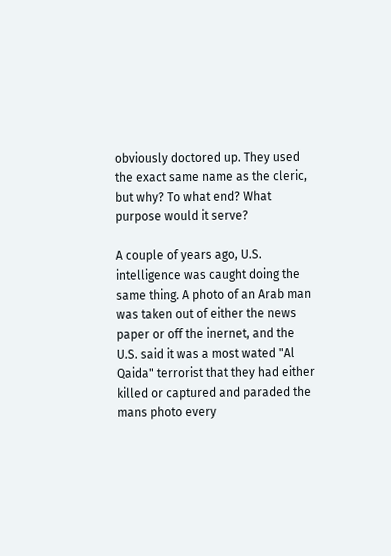obviously doctored up. They used the exact same name as the cleric, but why? To what end? What purpose would it serve?

A couple of years ago, U.S. intelligence was caught doing the same thing. A photo of an Arab man was taken out of either the news paper or off the inernet, and the U.S. said it was a most wated "Al Qaida" terrorist that they had either killed or captured and paraded the mans photo every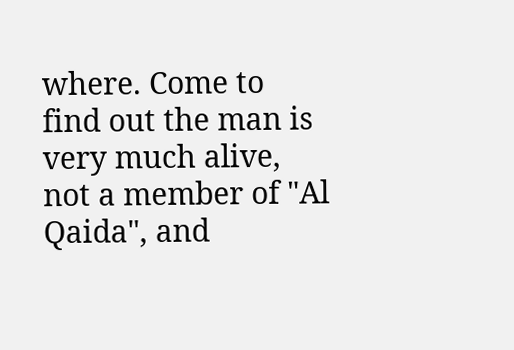where. Come to find out the man is very much alive, not a member of "Al Qaida", and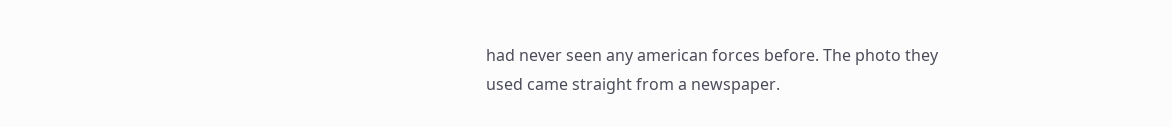had never seen any american forces before. The photo they used came straight from a newspaper.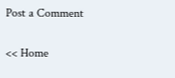Post a Comment

<< Home